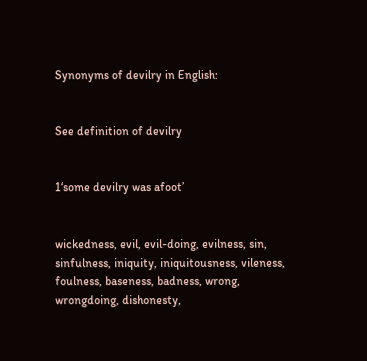Synonyms of devilry in English:


See definition of devilry


1‘some devilry was afoot’


wickedness, evil, evil-doing, evilness, sin, sinfulness, iniquity, iniquitousness, vileness, foulness, baseness, badness, wrong, wrongdoing, dishonesty,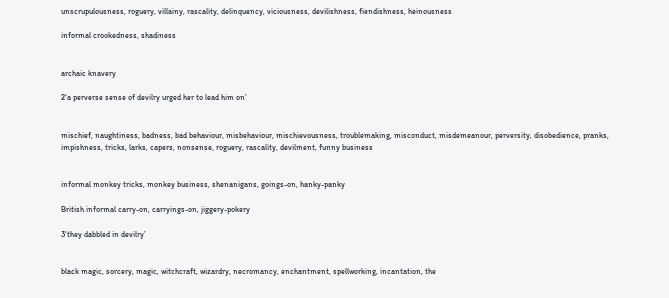unscrupulousness, roguery, villainy, rascality, delinquency, viciousness, devilishness, fiendishness, heinousness

informal crookedness, shadiness


archaic knavery

2‘a perverse sense of devilry urged her to lead him on’


mischief, naughtiness, badness, bad behaviour, misbehaviour, mischievousness, troublemaking, misconduct, misdemeanour, perversity, disobedience, pranks, impishness, tricks, larks, capers, nonsense, roguery, rascality, devilment, funny business


informal monkey tricks, monkey business, shenanigans, goings-on, hanky-panky

British informal carry-on, carryings-on, jiggery-pokery

3‘they dabbled in devilry’


black magic, sorcery, magic, witchcraft, wizardry, necromancy, enchantment, spellworking, incantation, the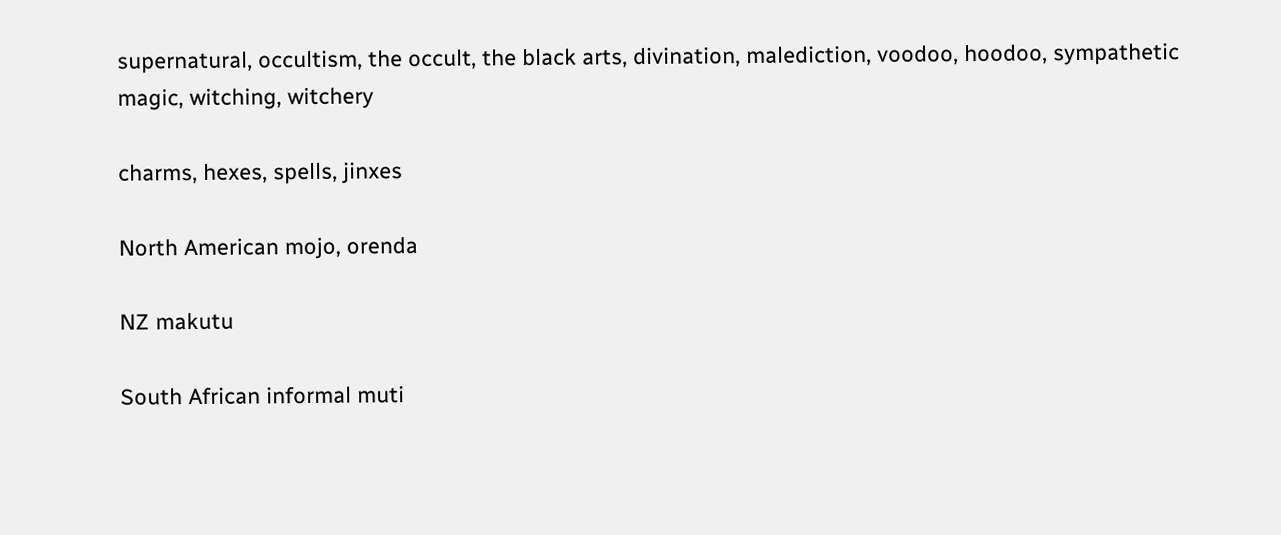supernatural, occultism, the occult, the black arts, divination, malediction, voodoo, hoodoo, sympathetic magic, witching, witchery

charms, hexes, spells, jinxes

North American mojo, orenda

NZ makutu

South African informal muti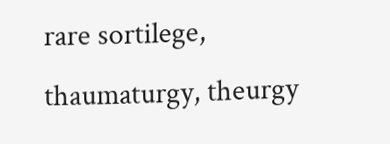rare sortilege, thaumaturgy, theurgy